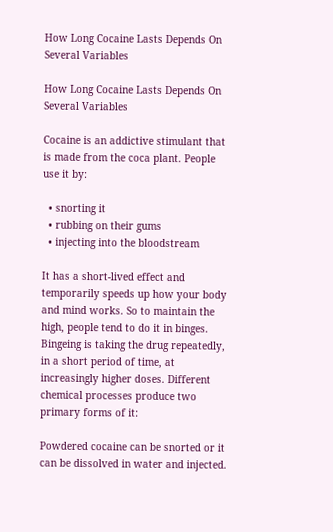How Long Cocaine Lasts Depends On Several Variables

How Long Cocaine Lasts Depends On Several Variables

Cocaine is an addictive stimulant that is made from the coca plant. People use it by:

  • snorting it
  • rubbing on their gums
  • injecting into the bloodstream

It has a short-lived effect and temporarily speeds up how your body and mind works. So to maintain the high, people tend to do it in binges. Bingeing is taking the drug repeatedly, in a short period of time, at increasingly higher doses. Different chemical processes produce two primary forms of it:

Powdered cocaine can be snorted or it can be dissolved in water and injected.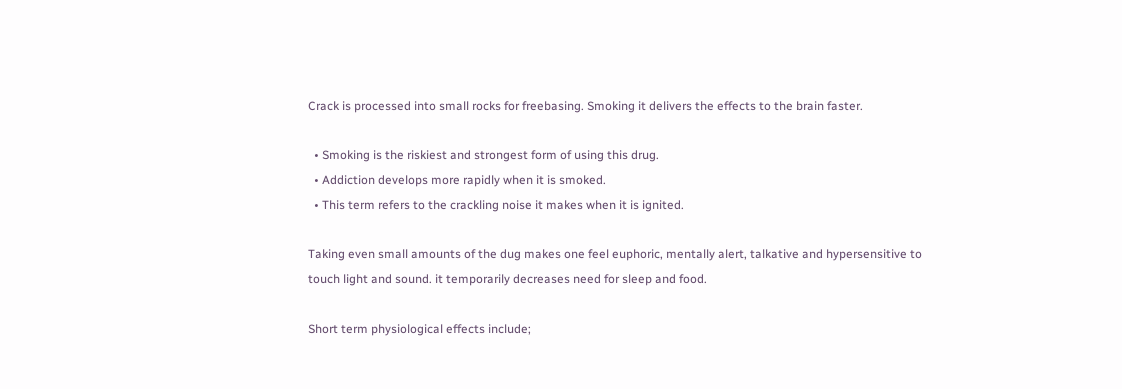Crack is processed into small rocks for freebasing. Smoking it delivers the effects to the brain faster.

  • Smoking is the riskiest and strongest form of using this drug.
  • Addiction develops more rapidly when it is smoked.
  • This term refers to the crackling noise it makes when it is ignited.

Taking even small amounts of the dug makes one feel euphoric, mentally alert, talkative and hypersensitive to touch light and sound. it temporarily decreases need for sleep and food.

Short term physiological effects include;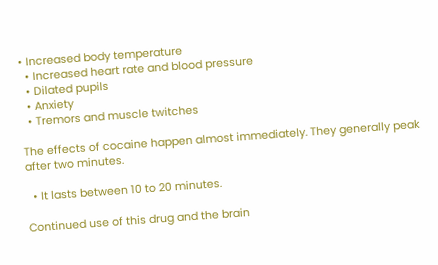• Increased body temperature
  • Increased heart rate and blood pressure
  • Dilated pupils
  • Anxiety
  • Tremors and muscle twitches

The effects of cocaine happen almost immediately. They generally peak after two minutes.

  • It lasts between 10 to 20 minutes.

Continued use of this drug and the brain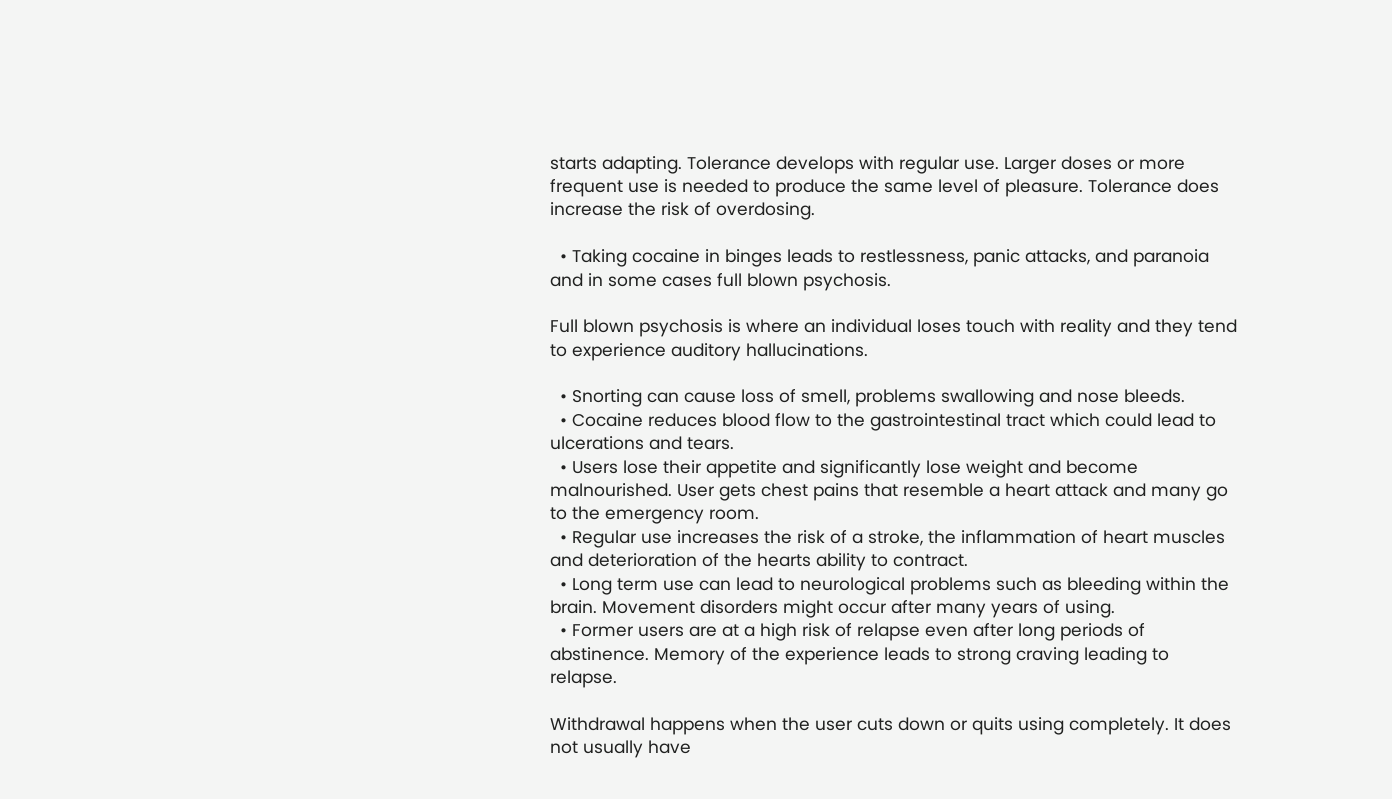starts adapting. Tolerance develops with regular use. Larger doses or more frequent use is needed to produce the same level of pleasure. Tolerance does increase the risk of overdosing.

  • Taking cocaine in binges leads to restlessness, panic attacks, and paranoia and in some cases full blown psychosis.

Full blown psychosis is where an individual loses touch with reality and they tend to experience auditory hallucinations.

  • Snorting can cause loss of smell, problems swallowing and nose bleeds.
  • Cocaine reduces blood flow to the gastrointestinal tract which could lead to ulcerations and tears.
  • Users lose their appetite and significantly lose weight and become malnourished. User gets chest pains that resemble a heart attack and many go to the emergency room.
  • Regular use increases the risk of a stroke, the inflammation of heart muscles and deterioration of the hearts ability to contract.
  • Long term use can lead to neurological problems such as bleeding within the brain. Movement disorders might occur after many years of using.
  • Former users are at a high risk of relapse even after long periods of abstinence. Memory of the experience leads to strong craving leading to relapse.

Withdrawal happens when the user cuts down or quits using completely. It does not usually have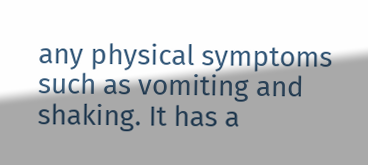any physical symptoms such as vomiting and shaking. It has a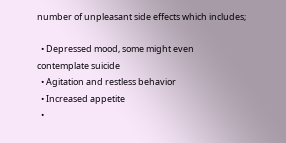number of unpleasant side effects which includes;

  • Depressed mood, some might even contemplate suicide
  • Agitation and restless behavior
  • Increased appetite
  •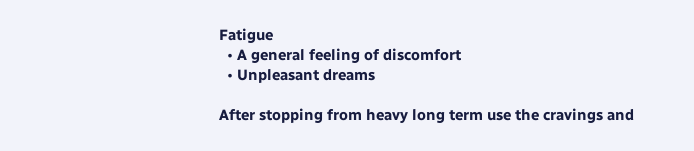Fatigue
  • A general feeling of discomfort
  • Unpleasant dreams

After stopping from heavy long term use the cravings and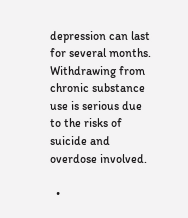depression can last for several months. Withdrawing from chronic substance use is serious due to the risks of suicide and overdose involved.

  •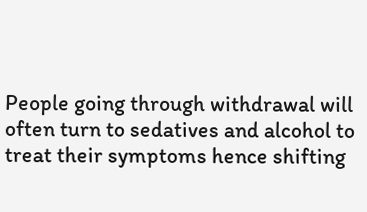People going through withdrawal will often turn to sedatives and alcohol to treat their symptoms hence shifting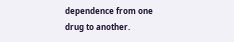dependence from one drug to another.